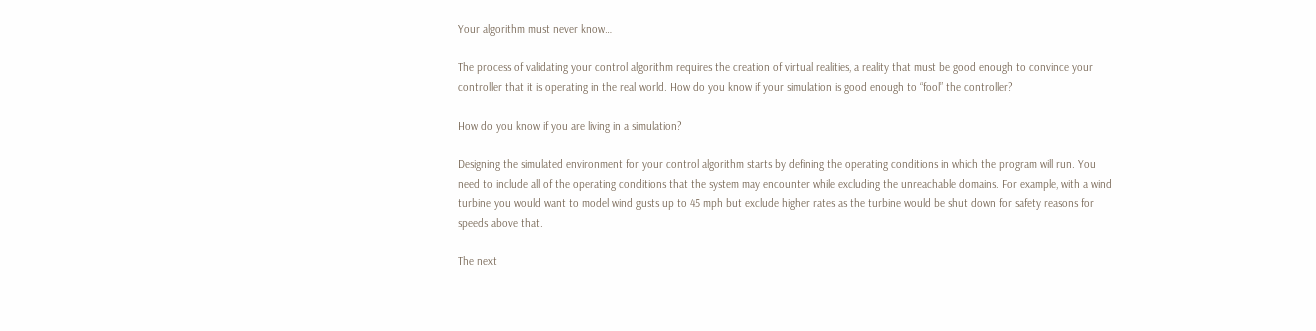Your algorithm must never know…

The process of validating your control algorithm requires the creation of virtual realities, a reality that must be good enough to convince your controller that it is operating in the real world. How do you know if your simulation is good enough to “fool” the controller?

How do you know if you are living in a simulation?

Designing the simulated environment for your control algorithm starts by defining the operating conditions in which the program will run. You need to include all of the operating conditions that the system may encounter while excluding the unreachable domains. For example, with a wind turbine you would want to model wind gusts up to 45 mph but exclude higher rates as the turbine would be shut down for safety reasons for speeds above that.

The next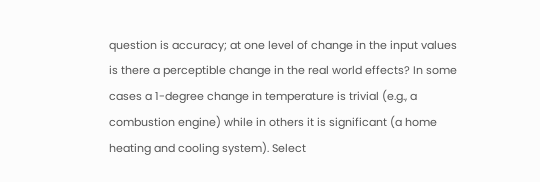question is accuracy; at one level of change in the input values is there a perceptible change in the real world effects? In some cases a 1-degree change in temperature is trivial (e.g., a combustion engine) while in others it is significant (a home heating and cooling system). Select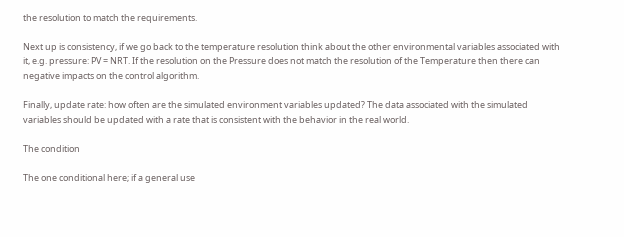the resolution to match the requirements.

Next up is consistency, if we go back to the temperature resolution think about the other environmental variables associated with it, e.g. pressure: PV = NRT. If the resolution on the Pressure does not match the resolution of the Temperature then there can negative impacts on the control algorithm.

Finally, update rate: how often are the simulated environment variables updated? The data associated with the simulated variables should be updated with a rate that is consistent with the behavior in the real world.

The condition

The one conditional here; if a general use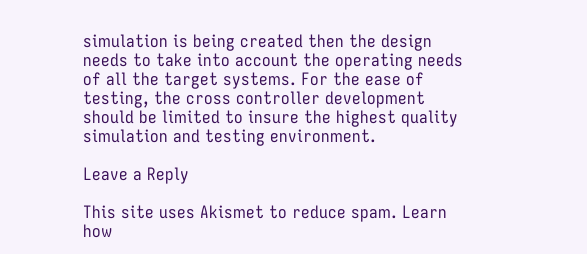simulation is being created then the design needs to take into account the operating needs of all the target systems. For the ease of testing, the cross controller development should be limited to insure the highest quality simulation and testing environment.

Leave a Reply

This site uses Akismet to reduce spam. Learn how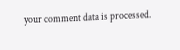your comment data is processed.